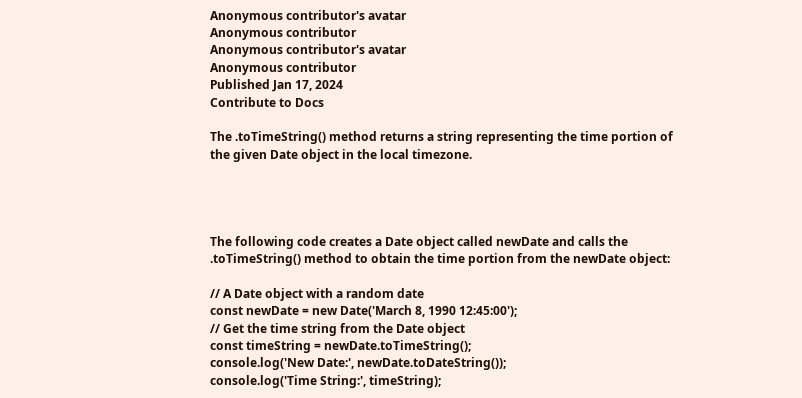Anonymous contributor's avatar
Anonymous contributor
Anonymous contributor's avatar
Anonymous contributor
Published Jan 17, 2024
Contribute to Docs

The .toTimeString() method returns a string representing the time portion of the given Date object in the local timezone.




The following code creates a Date object called newDate and calls the .toTimeString() method to obtain the time portion from the newDate object:

// A Date object with a random date
const newDate = new Date('March 8, 1990 12:45:00');
// Get the time string from the Date object
const timeString = newDate.toTimeString();
console.log('New Date:', newDate.toDateString());
console.log('Time String:', timeString);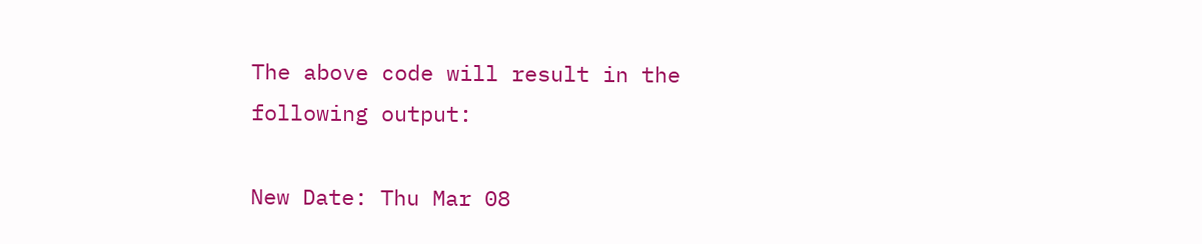The above code will result in the following output:

New Date: Thu Mar 08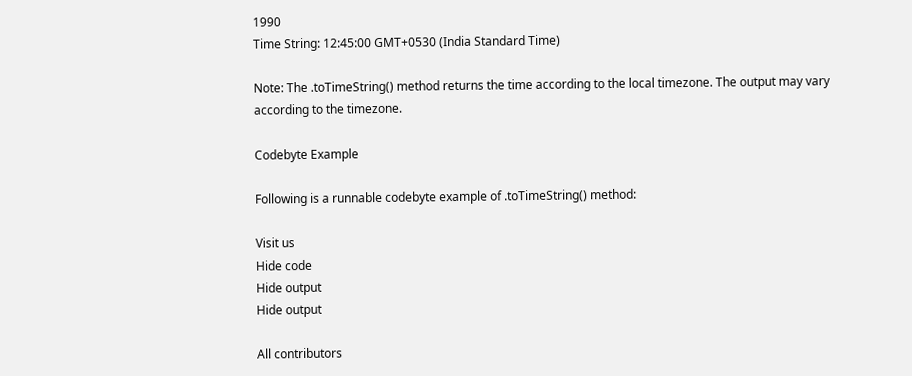1990
Time String: 12:45:00 GMT+0530 (India Standard Time)

Note: The .toTimeString() method returns the time according to the local timezone. The output may vary according to the timezone.

Codebyte Example

Following is a runnable codebyte example of .toTimeString() method:

Visit us
Hide code
Hide output
Hide output

All contributors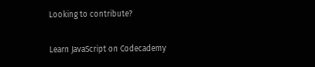Looking to contribute?

Learn JavaScript on Codecademy